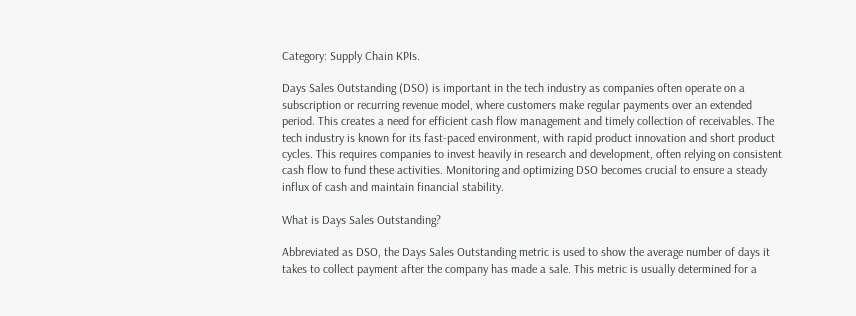Category: Supply Chain KPIs.

Days Sales Outstanding (DSO) is important in the tech industry as companies often operate on a subscription or recurring revenue model, where customers make regular payments over an extended period. This creates a need for efficient cash flow management and timely collection of receivables. The tech industry is known for its fast-paced environment, with rapid product innovation and short product cycles. This requires companies to invest heavily in research and development, often relying on consistent cash flow to fund these activities. Monitoring and optimizing DSO becomes crucial to ensure a steady influx of cash and maintain financial stability.

What is Days Sales Outstanding?

Abbreviated as DSO, the Days Sales Outstanding metric is used to show the average number of days it takes to collect payment after the company has made a sale. This metric is usually determined for a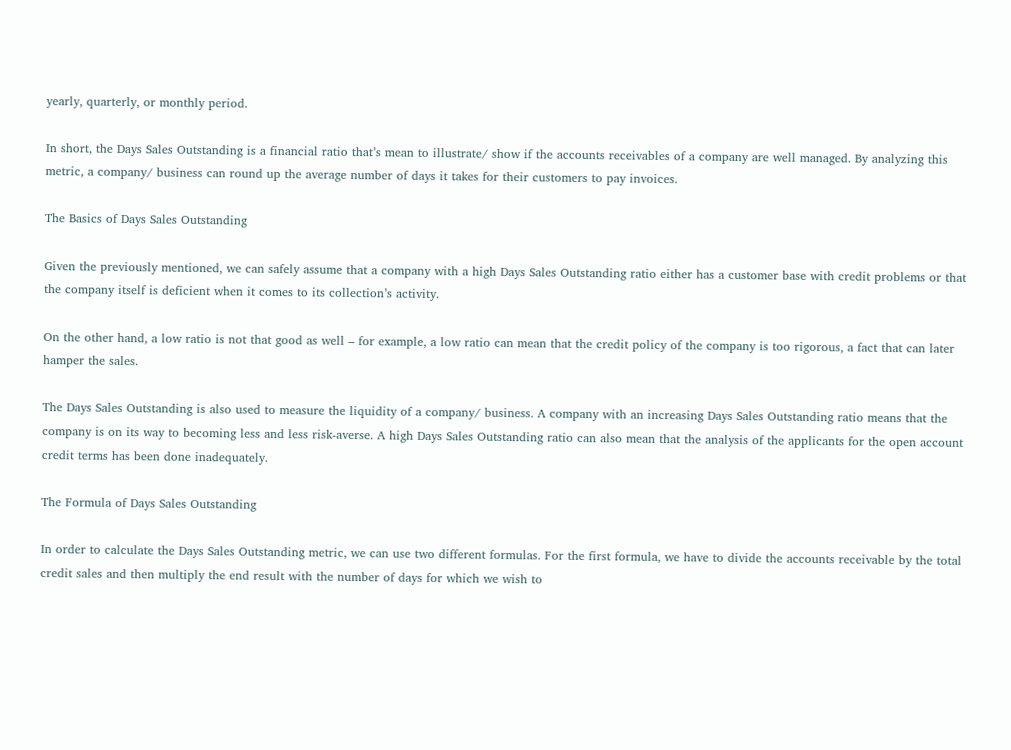yearly, quarterly, or monthly period.

In short, the Days Sales Outstanding is a financial ratio that’s mean to illustrate/ show if the accounts receivables of a company are well managed. By analyzing this metric, a company/ business can round up the average number of days it takes for their customers to pay invoices.

The Basics of Days Sales Outstanding

Given the previously mentioned, we can safely assume that a company with a high Days Sales Outstanding ratio either has a customer base with credit problems or that the company itself is deficient when it comes to its collection’s activity.

On the other hand, a low ratio is not that good as well – for example, a low ratio can mean that the credit policy of the company is too rigorous, a fact that can later hamper the sales.

The Days Sales Outstanding is also used to measure the liquidity of a company/ business. A company with an increasing Days Sales Outstanding ratio means that the company is on its way to becoming less and less risk-averse. A high Days Sales Outstanding ratio can also mean that the analysis of the applicants for the open account credit terms has been done inadequately.

The Formula of Days Sales Outstanding

In order to calculate the Days Sales Outstanding metric, we can use two different formulas. For the first formula, we have to divide the accounts receivable by the total credit sales and then multiply the end result with the number of days for which we wish to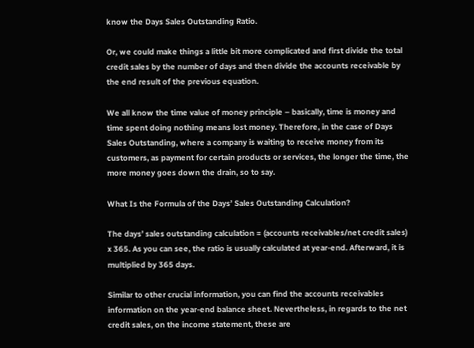know the Days Sales Outstanding Ratio.

Or, we could make things a little bit more complicated and first divide the total credit sales by the number of days and then divide the accounts receivable by the end result of the previous equation.

We all know the time value of money principle – basically, time is money and time spent doing nothing means lost money. Therefore, in the case of Days Sales Outstanding, where a company is waiting to receive money from its customers, as payment for certain products or services, the longer the time, the more money goes down the drain, so to say.

What Is the Formula of the Days’ Sales Outstanding Calculation?

The days’ sales outstanding calculation = (accounts receivables/net credit sales) x 365. As you can see, the ratio is usually calculated at year-end. Afterward, it is multiplied by 365 days.

Similar to other crucial information, you can find the accounts receivables information on the year-end balance sheet. Nevertheless, in regards to the net credit sales, on the income statement, these are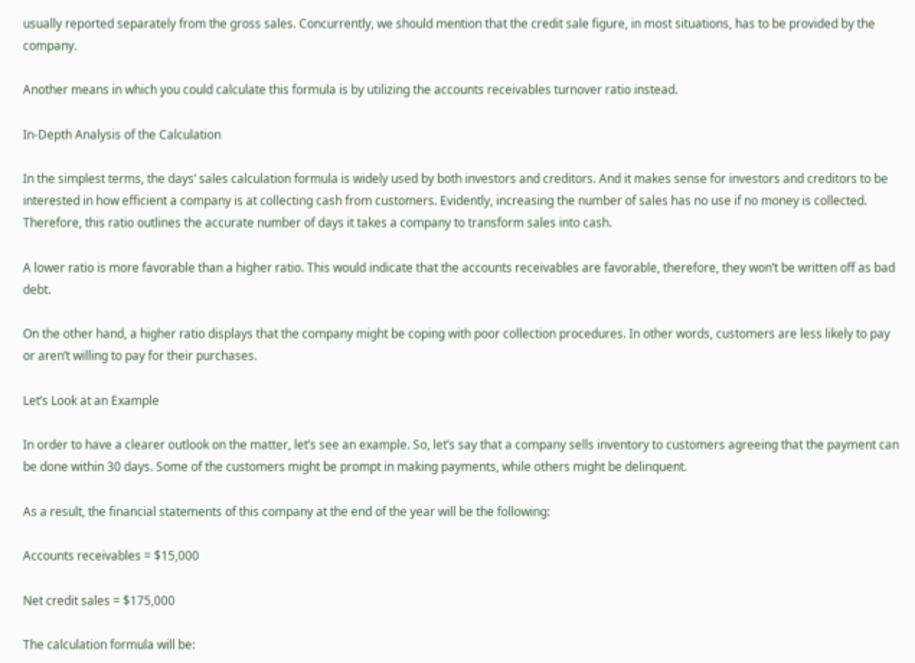usually reported separately from the gross sales. Concurrently, we should mention that the credit sale figure, in most situations, has to be provided by the company.

Another means in which you could calculate this formula is by utilizing the accounts receivables turnover ratio instead.

In-Depth Analysis of the Calculation

In the simplest terms, the days’ sales calculation formula is widely used by both investors and creditors. And it makes sense for investors and creditors to be interested in how efficient a company is at collecting cash from customers. Evidently, increasing the number of sales has no use if no money is collected. Therefore, this ratio outlines the accurate number of days it takes a company to transform sales into cash.

A lower ratio is more favorable than a higher ratio. This would indicate that the accounts receivables are favorable, therefore, they won’t be written off as bad debt.

On the other hand, a higher ratio displays that the company might be coping with poor collection procedures. In other words, customers are less likely to pay or aren’t willing to pay for their purchases.

Let’s Look at an Example

In order to have a clearer outlook on the matter, let’s see an example. So, let’s say that a company sells inventory to customers agreeing that the payment can be done within 30 days. Some of the customers might be prompt in making payments, while others might be delinquent.

As a result, the financial statements of this company at the end of the year will be the following:

Accounts receivables = $15,000

Net credit sales = $175,000

The calculation formula will be: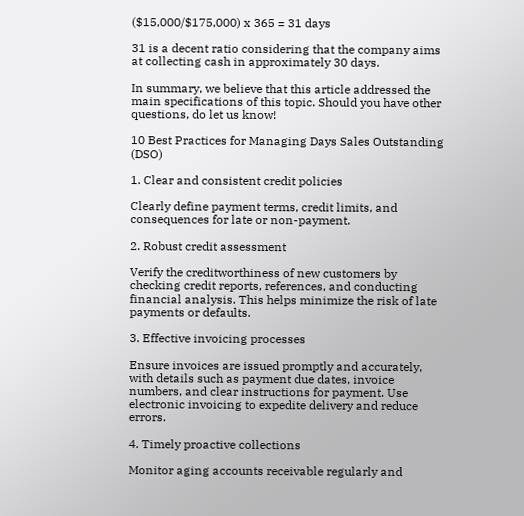($15,000/$175,000) x 365 = 31 days

31 is a decent ratio considering that the company aims at collecting cash in approximately 30 days.

In summary, we believe that this article addressed the main specifications of this topic. Should you have other questions, do let us know!

10 Best Practices for Managing Days Sales Outstanding (DSO)

1. Clear and consistent credit policies

Clearly define payment terms, credit limits, and consequences for late or non-payment.

2. Robust credit assessment

Verify the creditworthiness of new customers by checking credit reports, references, and conducting financial analysis. This helps minimize the risk of late payments or defaults.

3. Effective invoicing processes

Ensure invoices are issued promptly and accurately, with details such as payment due dates, invoice numbers, and clear instructions for payment. Use electronic invoicing to expedite delivery and reduce errors.

4. Timely proactive collections

Monitor aging accounts receivable regularly and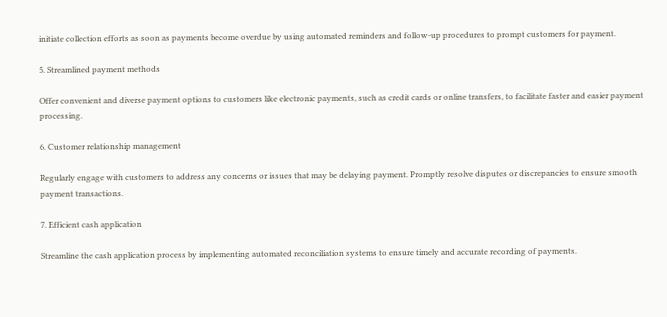initiate collection efforts as soon as payments become overdue by using automated reminders and follow-up procedures to prompt customers for payment.

5. Streamlined payment methods

Offer convenient and diverse payment options to customers like electronic payments, such as credit cards or online transfers, to facilitate faster and easier payment processing.

6. Customer relationship management

Regularly engage with customers to address any concerns or issues that may be delaying payment. Promptly resolve disputes or discrepancies to ensure smooth payment transactions.

7. Efficient cash application

Streamline the cash application process by implementing automated reconciliation systems to ensure timely and accurate recording of payments.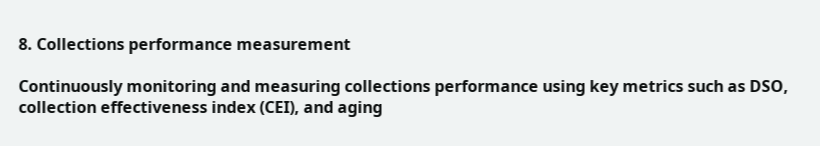8. Collections performance measurement

Continuously monitoring and measuring collections performance using key metrics such as DSO, collection effectiveness index (CEI), and aging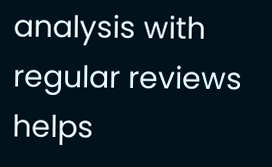analysis with regular reviews helps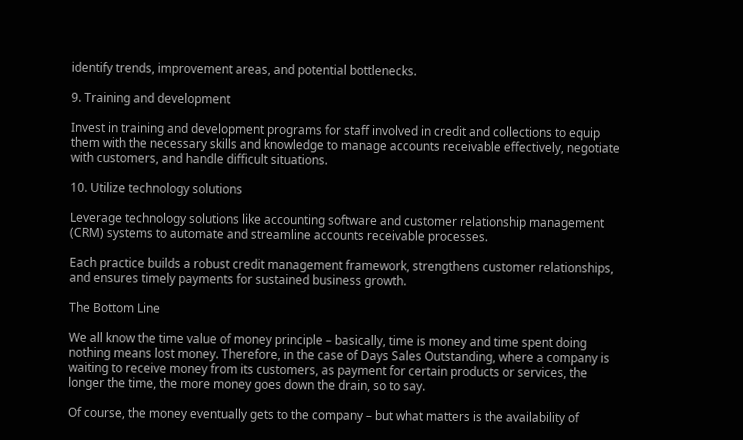identify trends, improvement areas, and potential bottlenecks.

9. Training and development

Invest in training and development programs for staff involved in credit and collections to equip them with the necessary skills and knowledge to manage accounts receivable effectively, negotiate with customers, and handle difficult situations.

10. Utilize technology solutions

Leverage technology solutions like accounting software and customer relationship management (CRM) systems to automate and streamline accounts receivable processes.

Each practice builds a robust credit management framework, strengthens customer relationships, and ensures timely payments for sustained business growth.

The Bottom Line

We all know the time value of money principle – basically, time is money and time spent doing nothing means lost money. Therefore, in the case of Days Sales Outstanding, where a company is waiting to receive money from its customers, as payment for certain products or services, the longer the time, the more money goes down the drain, so to say.

Of course, the money eventually gets to the company – but what matters is the availability of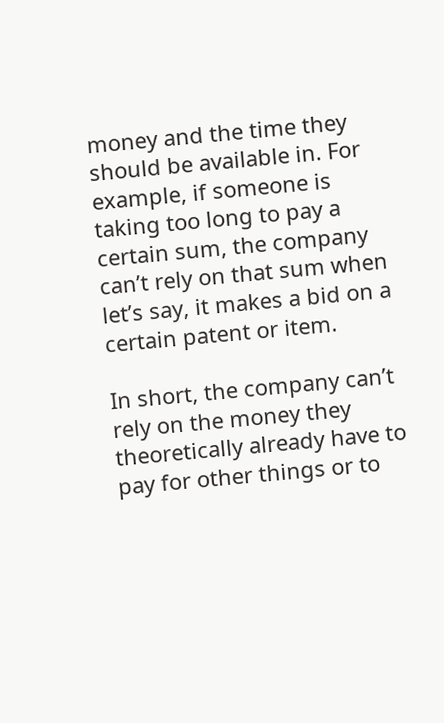money and the time they should be available in. For example, if someone is taking too long to pay a certain sum, the company can’t rely on that sum when let’s say, it makes a bid on a certain patent or item.

In short, the company can’t rely on the money they theoretically already have to pay for other things or to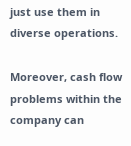just use them in diverse operations.

Moreover, cash flow problems within the company can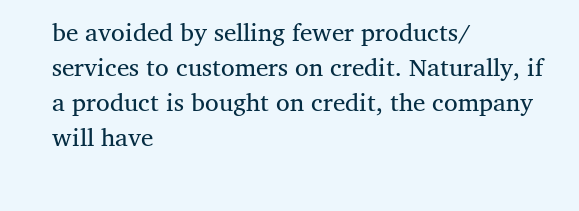be avoided by selling fewer products/ services to customers on credit. Naturally, if a product is bought on credit, the company will have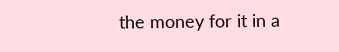the money for it in a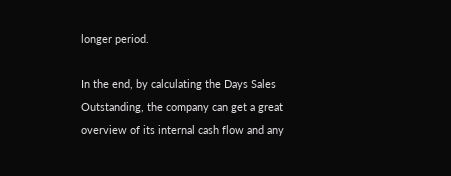longer period.

In the end, by calculating the Days Sales Outstanding, the company can get a great overview of its internal cash flow and any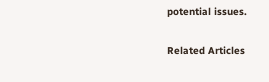potential issues.

Related Articles